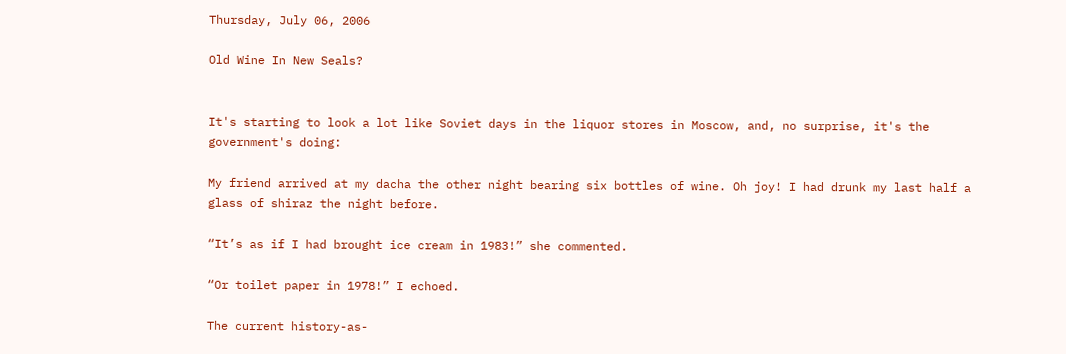Thursday, July 06, 2006

Old Wine In New Seals?


It's starting to look a lot like Soviet days in the liquor stores in Moscow, and, no surprise, it's the government's doing:

My friend arrived at my dacha the other night bearing six bottles of wine. Oh joy! I had drunk my last half a glass of shiraz the night before.

“It’s as if I had brought ice cream in 1983!” she commented.

“Or toilet paper in 1978!” I echoed.

The current history-as-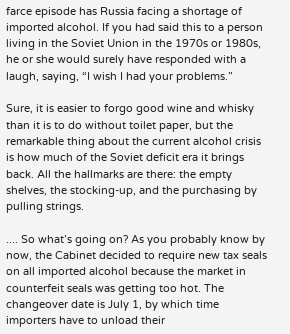farce episode has Russia facing a shortage of imported alcohol. If you had said this to a person living in the Soviet Union in the 1970s or 1980s, he or she would surely have responded with a laugh, saying, “I wish I had your problems.”

Sure, it is easier to forgo good wine and whisky than it is to do without toilet paper, but the remarkable thing about the current alcohol crisis is how much of the Soviet deficit era it brings back. All the hallmarks are there: the empty shelves, the stocking-up, and the purchasing by pulling strings.

.... So what’s going on? As you probably know by now, the Cabinet decided to require new tax seals on all imported alcohol because the market in counterfeit seals was getting too hot. The changeover date is July 1, by which time importers have to unload their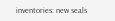inventories: new seals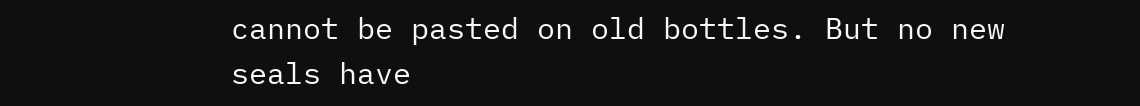cannot be pasted on old bottles. But no new seals have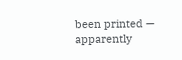been printed — apparently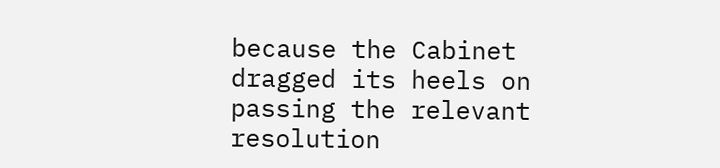because the Cabinet dragged its heels on passing the relevant resolution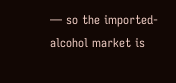— so the imported-alcohol market is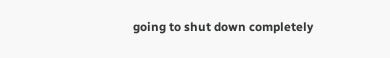going to shut down completely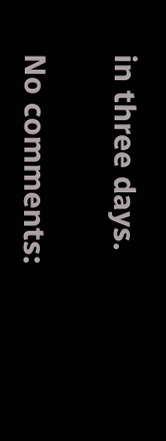in three days.

No comments: